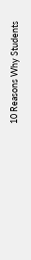10 Reasons Why Students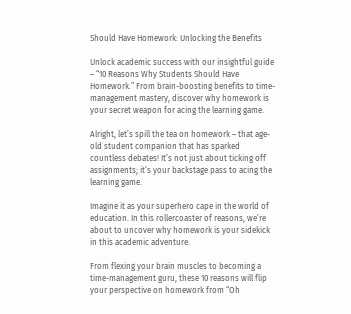Should Have Homework: Unlocking the Benefits

Unlock academic success with our insightful guide – “10 Reasons Why Students Should Have Homework.” From brain-boosting benefits to time-management mastery, discover why homework is your secret weapon for acing the learning game.

Alright, let’s spill the tea on homework – that age-old student companion that has sparked countless debates! It’s not just about ticking off assignments; it’s your backstage pass to acing the learning game.

Imagine it as your superhero cape in the world of education. In this rollercoaster of reasons, we’re about to uncover why homework is your sidekick in this academic adventure.

From flexing your brain muscles to becoming a time-management guru, these 10 reasons will flip your perspective on homework from “Oh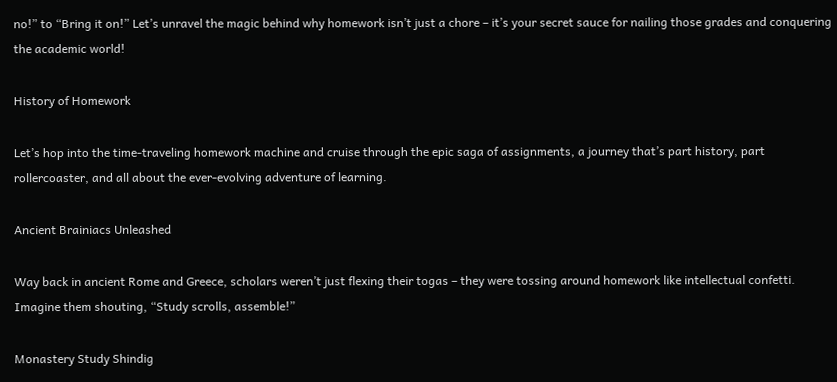no!” to “Bring it on!” Let’s unravel the magic behind why homework isn’t just a chore – it’s your secret sauce for nailing those grades and conquering the academic world!

History of Homework

Let’s hop into the time-traveling homework machine and cruise through the epic saga of assignments, a journey that’s part history, part rollercoaster, and all about the ever-evolving adventure of learning.

Ancient Brainiacs Unleashed

Way back in ancient Rome and Greece, scholars weren’t just flexing their togas – they were tossing around homework like intellectual confetti. Imagine them shouting, “Study scrolls, assemble!”

Monastery Study Shindig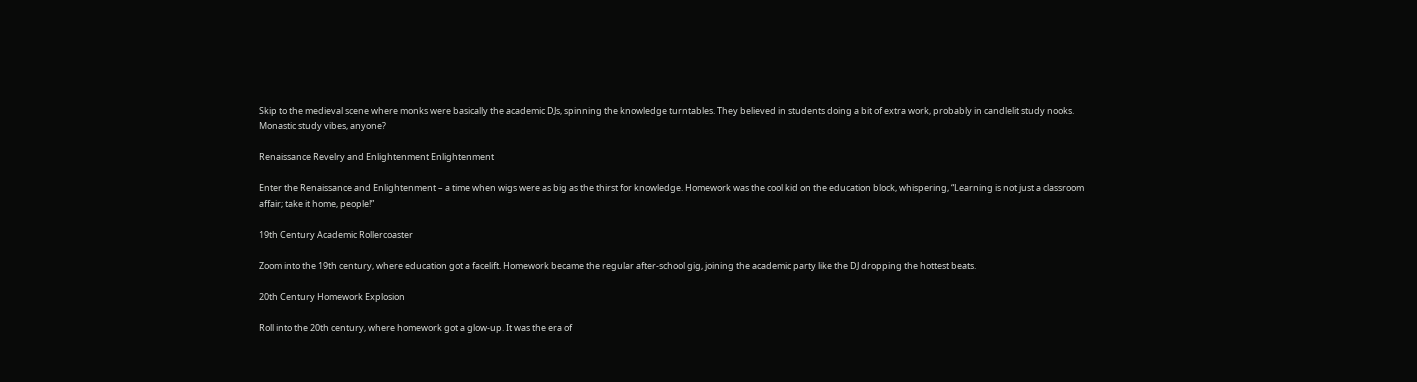Skip to the medieval scene where monks were basically the academic DJs, spinning the knowledge turntables. They believed in students doing a bit of extra work, probably in candlelit study nooks. Monastic study vibes, anyone?

Renaissance Revelry and Enlightenment Enlightenment

Enter the Renaissance and Enlightenment – a time when wigs were as big as the thirst for knowledge. Homework was the cool kid on the education block, whispering, “Learning is not just a classroom affair; take it home, people!”

19th Century Academic Rollercoaster

Zoom into the 19th century, where education got a facelift. Homework became the regular after-school gig, joining the academic party like the DJ dropping the hottest beats.

20th Century Homework Explosion

Roll into the 20th century, where homework got a glow-up. It was the era of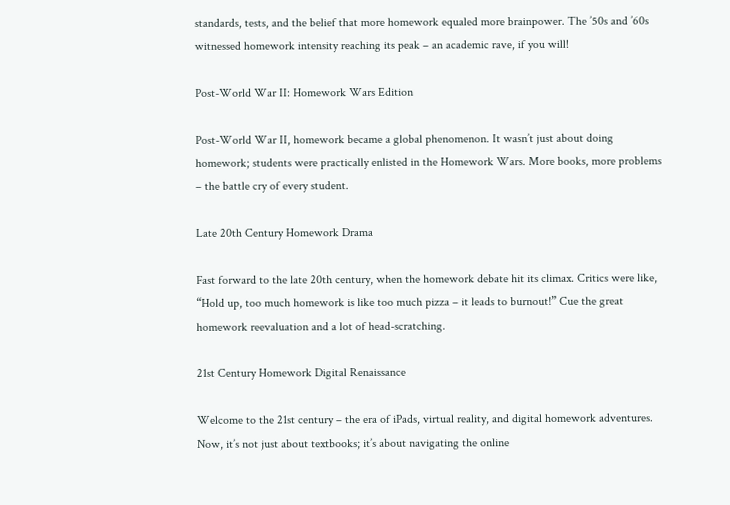standards, tests, and the belief that more homework equaled more brainpower. The ’50s and ’60s witnessed homework intensity reaching its peak – an academic rave, if you will!

Post-World War II: Homework Wars Edition

Post-World War II, homework became a global phenomenon. It wasn’t just about doing homework; students were practically enlisted in the Homework Wars. More books, more problems – the battle cry of every student.

Late 20th Century Homework Drama

Fast forward to the late 20th century, when the homework debate hit its climax. Critics were like, “Hold up, too much homework is like too much pizza – it leads to burnout!” Cue the great homework reevaluation and a lot of head-scratching.

21st Century Homework Digital Renaissance

Welcome to the 21st century – the era of iPads, virtual reality, and digital homework adventures. Now, it’s not just about textbooks; it’s about navigating the online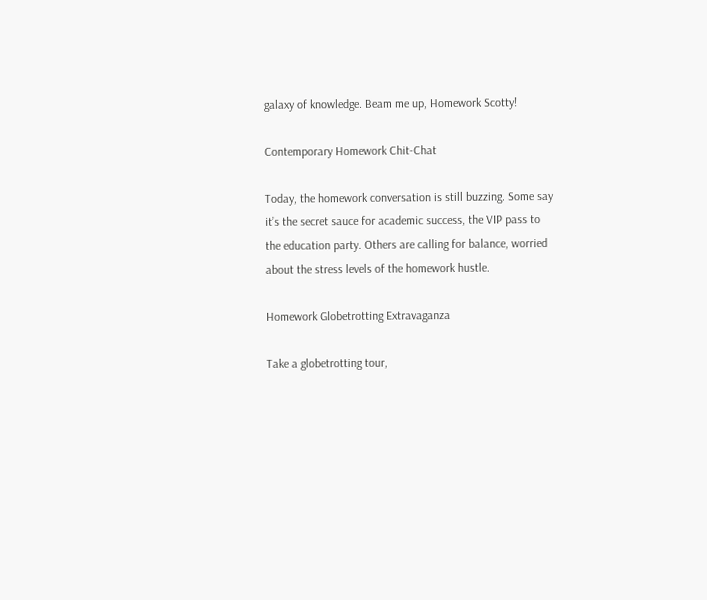galaxy of knowledge. Beam me up, Homework Scotty!

Contemporary Homework Chit-Chat

Today, the homework conversation is still buzzing. Some say it’s the secret sauce for academic success, the VIP pass to the education party. Others are calling for balance, worried about the stress levels of the homework hustle.

Homework Globetrotting Extravaganza

Take a globetrotting tour,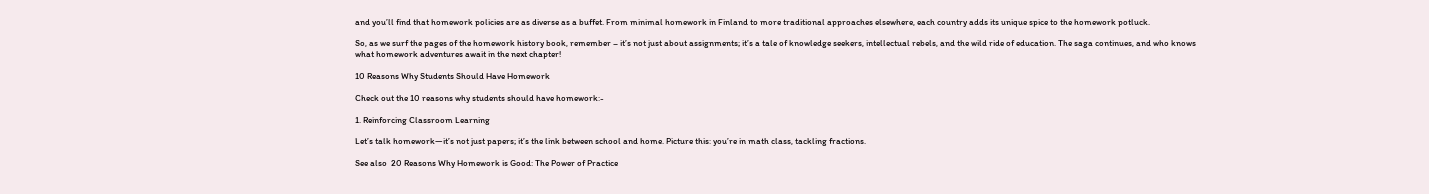and you’ll find that homework policies are as diverse as a buffet. From minimal homework in Finland to more traditional approaches elsewhere, each country adds its unique spice to the homework potluck.

So, as we surf the pages of the homework history book, remember – it’s not just about assignments; it’s a tale of knowledge seekers, intellectual rebels, and the wild ride of education. The saga continues, and who knows what homework adventures await in the next chapter!

10 Reasons Why Students Should Have Homework

Check out the 10 reasons why students should have homework:-

1. Reinforcing Classroom Learning

Let’s talk homework—it’s not just papers; it’s the link between school and home. Picture this: you’re in math class, tackling fractions.

See also  20 Reasons Why Homework is Good: The Power of Practice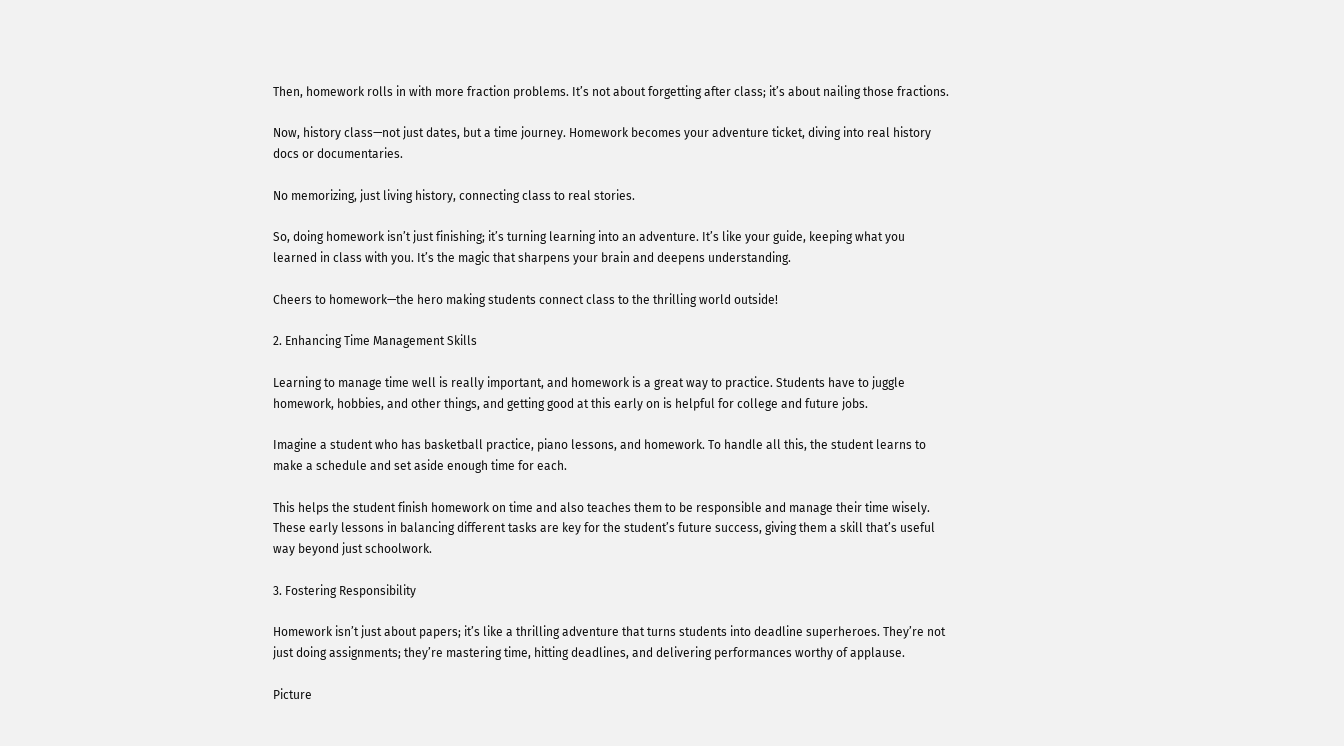Then, homework rolls in with more fraction problems. It’s not about forgetting after class; it’s about nailing those fractions.

Now, history class—not just dates, but a time journey. Homework becomes your adventure ticket, diving into real history docs or documentaries.

No memorizing, just living history, connecting class to real stories.

So, doing homework isn’t just finishing; it’s turning learning into an adventure. It’s like your guide, keeping what you learned in class with you. It’s the magic that sharpens your brain and deepens understanding.

Cheers to homework—the hero making students connect class to the thrilling world outside!

2. Enhancing Time Management Skills

Learning to manage time well is really important, and homework is a great way to practice. Students have to juggle homework, hobbies, and other things, and getting good at this early on is helpful for college and future jobs.

Imagine a student who has basketball practice, piano lessons, and homework. To handle all this, the student learns to make a schedule and set aside enough time for each.

This helps the student finish homework on time and also teaches them to be responsible and manage their time wisely. These early lessons in balancing different tasks are key for the student’s future success, giving them a skill that’s useful way beyond just schoolwork.

3. Fostering Responsibility

Homework isn’t just about papers; it’s like a thrilling adventure that turns students into deadline superheroes. They’re not just doing assignments; they’re mastering time, hitting deadlines, and delivering performances worthy of applause.

Picture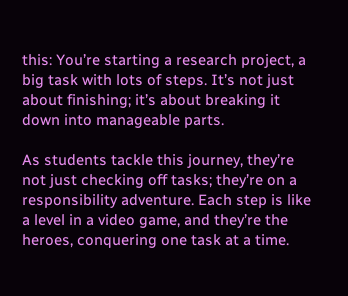this: You’re starting a research project, a big task with lots of steps. It’s not just about finishing; it’s about breaking it down into manageable parts.

As students tackle this journey, they’re not just checking off tasks; they’re on a responsibility adventure. Each step is like a level in a video game, and they’re the heroes, conquering one task at a time.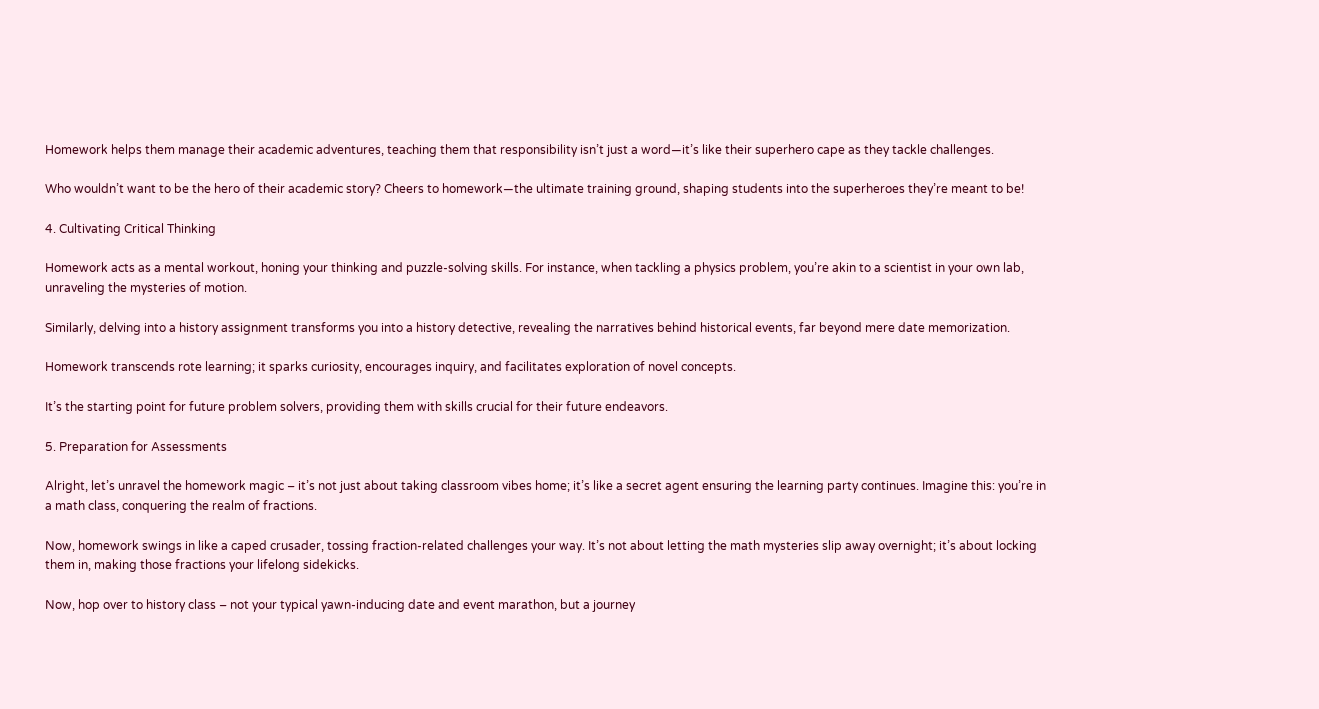Homework helps them manage their academic adventures, teaching them that responsibility isn’t just a word—it’s like their superhero cape as they tackle challenges.

Who wouldn’t want to be the hero of their academic story? Cheers to homework—the ultimate training ground, shaping students into the superheroes they’re meant to be!

4. Cultivating Critical Thinking

Homework acts as a mental workout, honing your thinking and puzzle-solving skills. For instance, when tackling a physics problem, you’re akin to a scientist in your own lab, unraveling the mysteries of motion.

Similarly, delving into a history assignment transforms you into a history detective, revealing the narratives behind historical events, far beyond mere date memorization.

Homework transcends rote learning; it sparks curiosity, encourages inquiry, and facilitates exploration of novel concepts.

It’s the starting point for future problem solvers, providing them with skills crucial for their future endeavors.

5. Preparation for Assessments

Alright, let’s unravel the homework magic – it’s not just about taking classroom vibes home; it’s like a secret agent ensuring the learning party continues. Imagine this: you’re in a math class, conquering the realm of fractions.

Now, homework swings in like a caped crusader, tossing fraction-related challenges your way. It’s not about letting the math mysteries slip away overnight; it’s about locking them in, making those fractions your lifelong sidekicks.

Now, hop over to history class – not your typical yawn-inducing date and event marathon, but a journey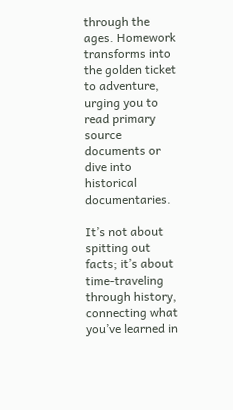through the ages. Homework transforms into the golden ticket to adventure, urging you to read primary source documents or dive into historical documentaries.

It’s not about spitting out facts; it’s about time-traveling through history, connecting what you’ve learned in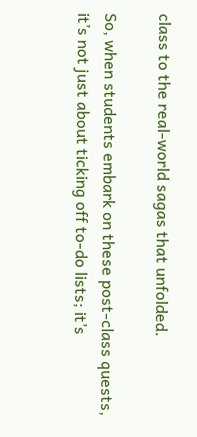class to the real-world sagas that unfolded.

So, when students embark on these post-class quests, it’s not just about ticking off to-do lists; it’s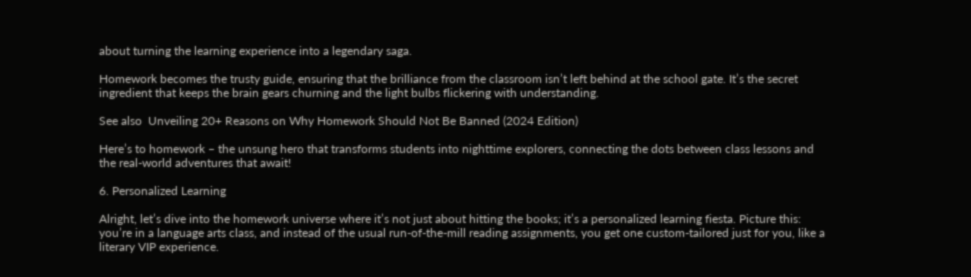about turning the learning experience into a legendary saga.

Homework becomes the trusty guide, ensuring that the brilliance from the classroom isn’t left behind at the school gate. It’s the secret ingredient that keeps the brain gears churning and the light bulbs flickering with understanding.

See also  Unveiling 20+ Reasons on Why Homework Should Not Be Banned (2024 Edition)

Here’s to homework – the unsung hero that transforms students into nighttime explorers, connecting the dots between class lessons and the real-world adventures that await!

6. Personalized Learning

Alright, let’s dive into the homework universe where it’s not just about hitting the books; it’s a personalized learning fiesta. Picture this: you’re in a language arts class, and instead of the usual run-of-the-mill reading assignments, you get one custom-tailored just for you, like a literary VIP experience.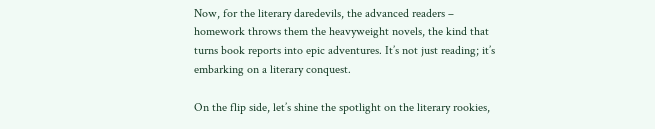Now, for the literary daredevils, the advanced readers – homework throws them the heavyweight novels, the kind that turns book reports into epic adventures. It’s not just reading; it’s embarking on a literary conquest.

On the flip side, let’s shine the spotlight on the literary rookies,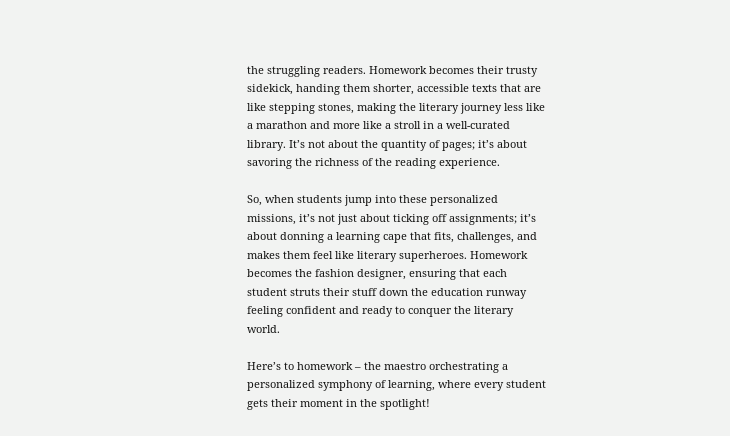the struggling readers. Homework becomes their trusty sidekick, handing them shorter, accessible texts that are like stepping stones, making the literary journey less like a marathon and more like a stroll in a well-curated library. It’s not about the quantity of pages; it’s about savoring the richness of the reading experience.

So, when students jump into these personalized missions, it’s not just about ticking off assignments; it’s about donning a learning cape that fits, challenges, and makes them feel like literary superheroes. Homework becomes the fashion designer, ensuring that each student struts their stuff down the education runway feeling confident and ready to conquer the literary world.

Here’s to homework – the maestro orchestrating a personalized symphony of learning, where every student gets their moment in the spotlight!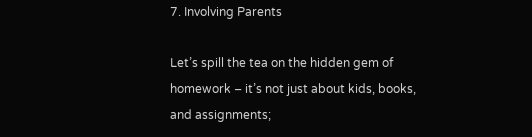7. Involving Parents

Let’s spill the tea on the hidden gem of homework – it’s not just about kids, books, and assignments;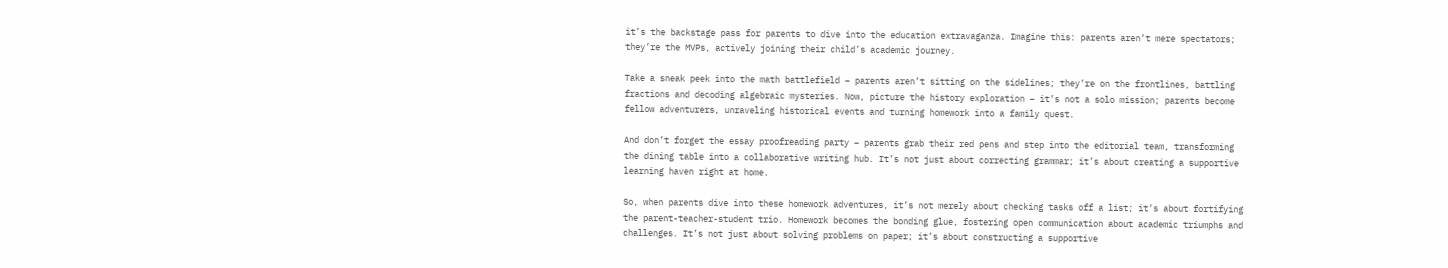it’s the backstage pass for parents to dive into the education extravaganza. Imagine this: parents aren’t mere spectators; they’re the MVPs, actively joining their child’s academic journey.

Take a sneak peek into the math battlefield – parents aren’t sitting on the sidelines; they’re on the frontlines, battling fractions and decoding algebraic mysteries. Now, picture the history exploration – it’s not a solo mission; parents become fellow adventurers, unraveling historical events and turning homework into a family quest.

And don’t forget the essay proofreading party – parents grab their red pens and step into the editorial team, transforming the dining table into a collaborative writing hub. It’s not just about correcting grammar; it’s about creating a supportive learning haven right at home.

So, when parents dive into these homework adventures, it’s not merely about checking tasks off a list; it’s about fortifying the parent-teacher-student trio. Homework becomes the bonding glue, fostering open communication about academic triumphs and challenges. It’s not just about solving problems on paper; it’s about constructing a supportive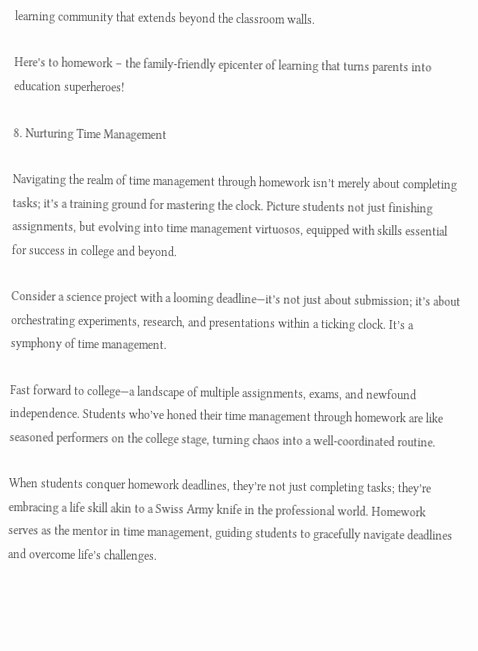learning community that extends beyond the classroom walls.

Here’s to homework – the family-friendly epicenter of learning that turns parents into education superheroes!

8. Nurturing Time Management

Navigating the realm of time management through homework isn’t merely about completing tasks; it’s a training ground for mastering the clock. Picture students not just finishing assignments, but evolving into time management virtuosos, equipped with skills essential for success in college and beyond.

Consider a science project with a looming deadline—it’s not just about submission; it’s about orchestrating experiments, research, and presentations within a ticking clock. It’s a symphony of time management.

Fast forward to college—a landscape of multiple assignments, exams, and newfound independence. Students who’ve honed their time management through homework are like seasoned performers on the college stage, turning chaos into a well-coordinated routine.

When students conquer homework deadlines, they’re not just completing tasks; they’re embracing a life skill akin to a Swiss Army knife in the professional world. Homework serves as the mentor in time management, guiding students to gracefully navigate deadlines and overcome life’s challenges.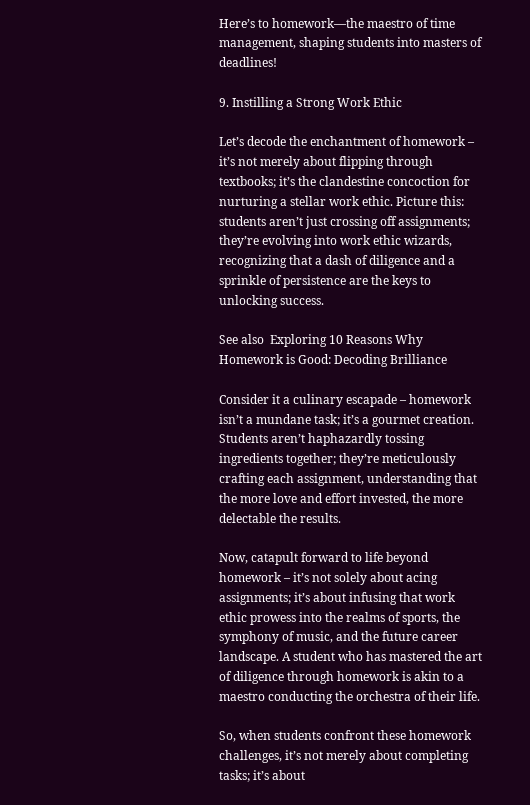Here’s to homework—the maestro of time management, shaping students into masters of deadlines!

9. Instilling a Strong Work Ethic

Let’s decode the enchantment of homework – it’s not merely about flipping through textbooks; it’s the clandestine concoction for nurturing a stellar work ethic. Picture this: students aren’t just crossing off assignments; they’re evolving into work ethic wizards, recognizing that a dash of diligence and a sprinkle of persistence are the keys to unlocking success.

See also  Exploring 10 Reasons Why Homework is Good: Decoding Brilliance

Consider it a culinary escapade – homework isn’t a mundane task; it’s a gourmet creation. Students aren’t haphazardly tossing ingredients together; they’re meticulously crafting each assignment, understanding that the more love and effort invested, the more delectable the results.

Now, catapult forward to life beyond homework – it’s not solely about acing assignments; it’s about infusing that work ethic prowess into the realms of sports, the symphony of music, and the future career landscape. A student who has mastered the art of diligence through homework is akin to a maestro conducting the orchestra of their life.

So, when students confront these homework challenges, it’s not merely about completing tasks; it’s about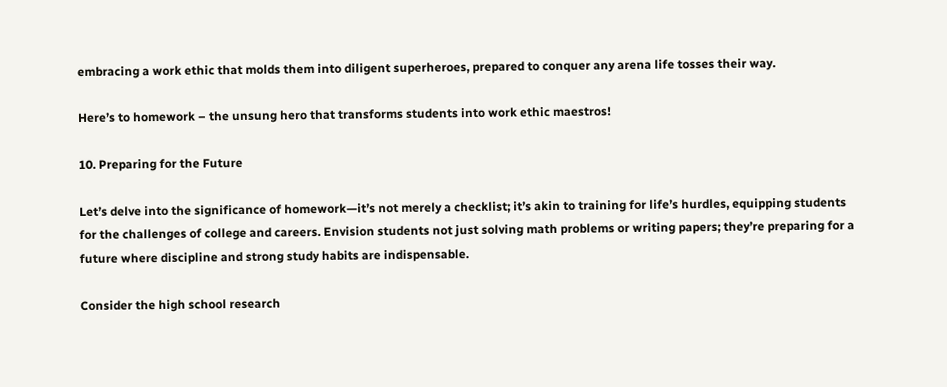embracing a work ethic that molds them into diligent superheroes, prepared to conquer any arena life tosses their way.

Here’s to homework – the unsung hero that transforms students into work ethic maestros!

10. Preparing for the Future

Let’s delve into the significance of homework—it’s not merely a checklist; it’s akin to training for life’s hurdles, equipping students for the challenges of college and careers. Envision students not just solving math problems or writing papers; they’re preparing for a future where discipline and strong study habits are indispensable.

Consider the high school research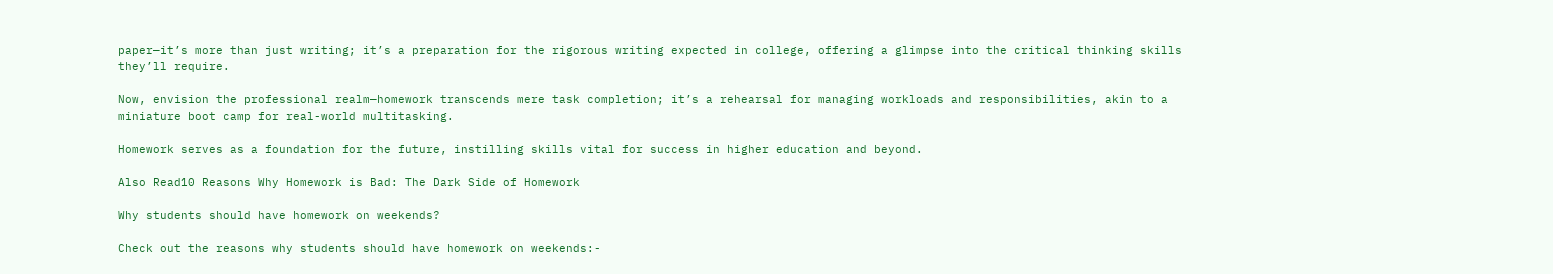paper—it’s more than just writing; it’s a preparation for the rigorous writing expected in college, offering a glimpse into the critical thinking skills they’ll require.

Now, envision the professional realm—homework transcends mere task completion; it’s a rehearsal for managing workloads and responsibilities, akin to a miniature boot camp for real-world multitasking.

Homework serves as a foundation for the future, instilling skills vital for success in higher education and beyond.

Also Read10 Reasons Why Homework is Bad: The Dark Side of Homework

Why students should have homework on weekends?

Check out the reasons why students should have homework on weekends:-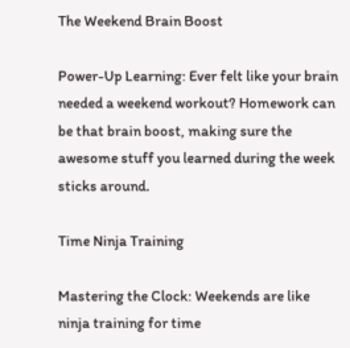The Weekend Brain Boost

Power-Up Learning: Ever felt like your brain needed a weekend workout? Homework can be that brain boost, making sure the awesome stuff you learned during the week sticks around.

Time Ninja Training

Mastering the Clock: Weekends are like ninja training for time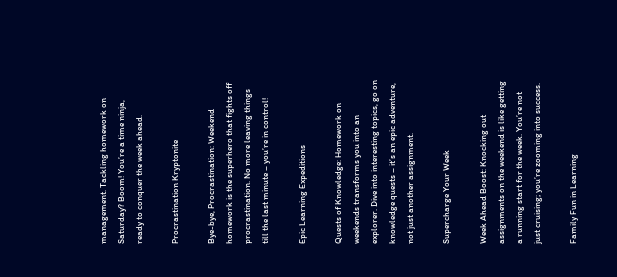management. Tackling homework on Saturday? Boom! You’re a time ninja, ready to conquer the week ahead.

Procrastination Kryptonite

Bye-bye, Procrastination: Weekend homework is the superhero that fights off procrastination. No more leaving things till the last minute – you’re in control!

Epic Learning Expeditions

Quests of Knowledge: Homework on weekends transforms you into an explorer. Dive into interesting topics, go on knowledge quests – it’s an epic adventure, not just another assignment.

Supercharge Your Week

Week Ahead Boost: Knocking out assignments on the weekend is like getting a running start for the week. You’re not just cruising; you’re zooming into success.

Family Fun in Learning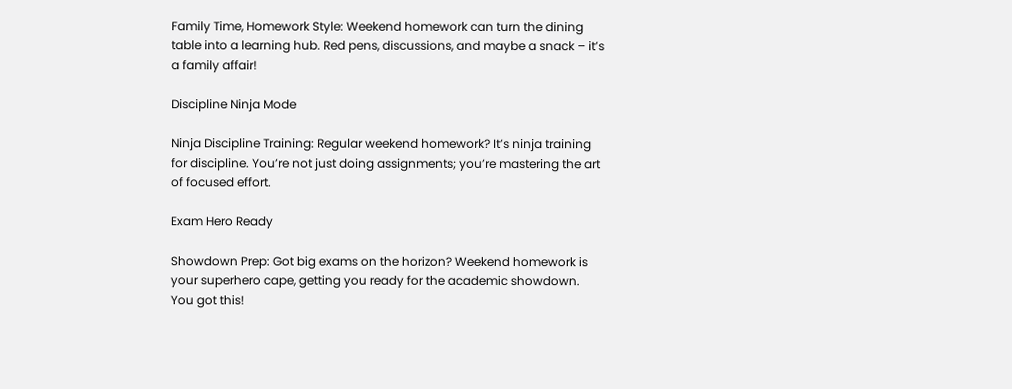Family Time, Homework Style: Weekend homework can turn the dining table into a learning hub. Red pens, discussions, and maybe a snack – it’s a family affair!

Discipline Ninja Mode

Ninja Discipline Training: Regular weekend homework? It’s ninja training for discipline. You’re not just doing assignments; you’re mastering the art of focused effort.

Exam Hero Ready

Showdown Prep: Got big exams on the horizon? Weekend homework is your superhero cape, getting you ready for the academic showdown. You got this!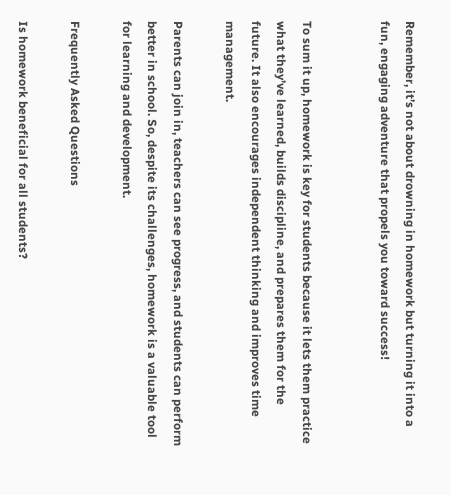Remember, it’s not about drowning in homework but turning it into a fun, engaging adventure that propels you toward success!


To sum it up, homework is key for students because it lets them practice what they’ve learned, builds discipline, and prepares them for the future. It also encourages independent thinking and improves time management.

Parents can join in, teachers can see progress, and students can perform better in school. So, despite its challenges, homework is a valuable tool for learning and development.

Frequently Asked Questions

Is homework beneficial for all students?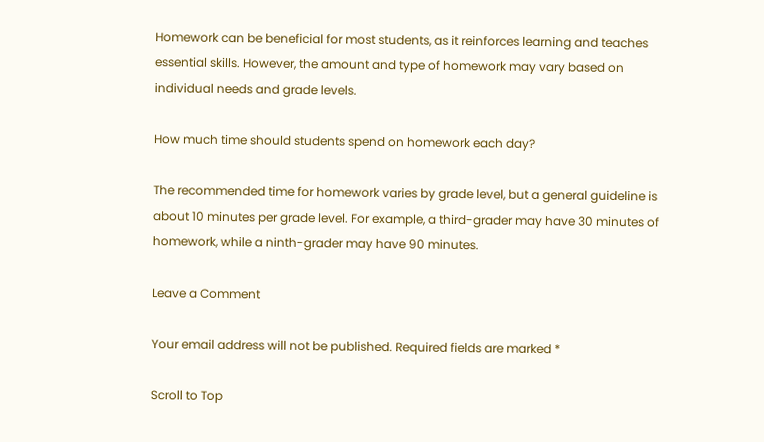Homework can be beneficial for most students, as it reinforces learning and teaches essential skills. However, the amount and type of homework may vary based on individual needs and grade levels.

How much time should students spend on homework each day?

The recommended time for homework varies by grade level, but a general guideline is about 10 minutes per grade level. For example, a third-grader may have 30 minutes of homework, while a ninth-grader may have 90 minutes.

Leave a Comment

Your email address will not be published. Required fields are marked *

Scroll to Top